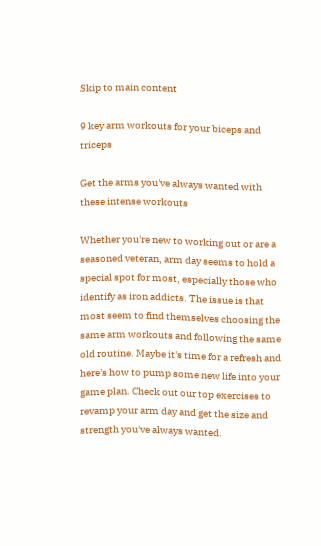Skip to main content

9 key arm workouts for your biceps and triceps

Get the arms you've always wanted with these intense workouts

Whether you're new to working out or are a seasoned veteran, arm day seems to hold a special spot for most, especially those who identify as iron addicts. The issue is that most seem to find themselves choosing the same arm workouts and following the same old routine. Maybe it's time for a refresh and here's how to pump some new life into your game plan. Check out our top exercises to revamp your arm day and get the size and strength you've always wanted.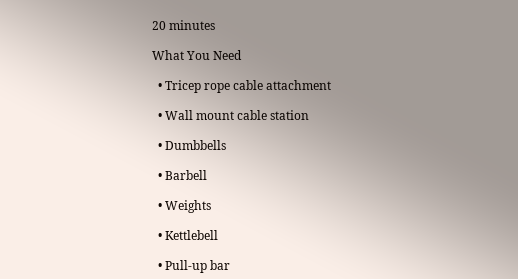20 minutes

What You Need

  • Tricep rope cable attachment

  • Wall mount cable station

  • Dumbbells

  • Barbell

  • Weights

  • Kettlebell

  • Pull-up bar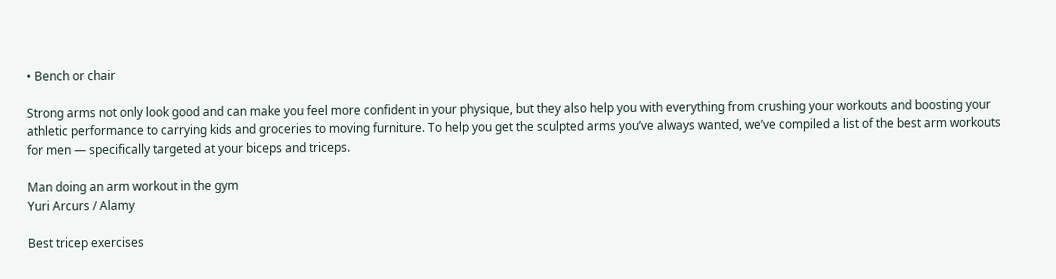• Bench or chair

Strong arms not only look good and can make you feel more confident in your physique, but they also help you with everything from crushing your workouts and boosting your athletic performance to carrying kids and groceries to moving furniture. To help you get the sculpted arms you’ve always wanted, we’ve compiled a list of the best arm workouts for men — specifically targeted at your biceps and triceps.

Man doing an arm workout in the gym
Yuri Arcurs / Alamy

Best tricep exercises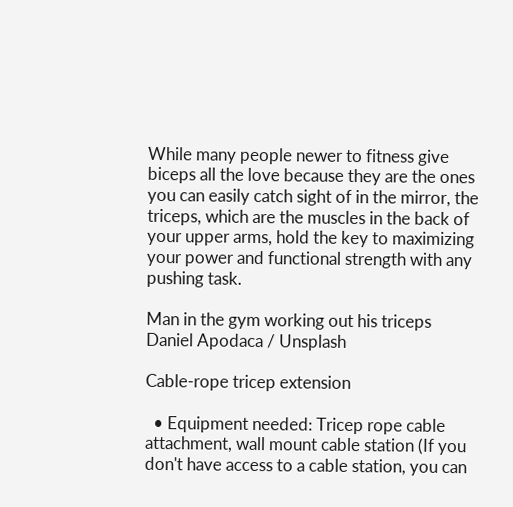While many people newer to fitness give biceps all the love because they are the ones you can easily catch sight of in the mirror, the triceps, which are the muscles in the back of your upper arms, hold the key to maximizing your power and functional strength with any pushing task.

Man in the gym working out his triceps
Daniel Apodaca / Unsplash

Cable-rope tricep extension

  • Equipment needed: Tricep rope cable attachment, wall mount cable station (If you don't have access to a cable station, you can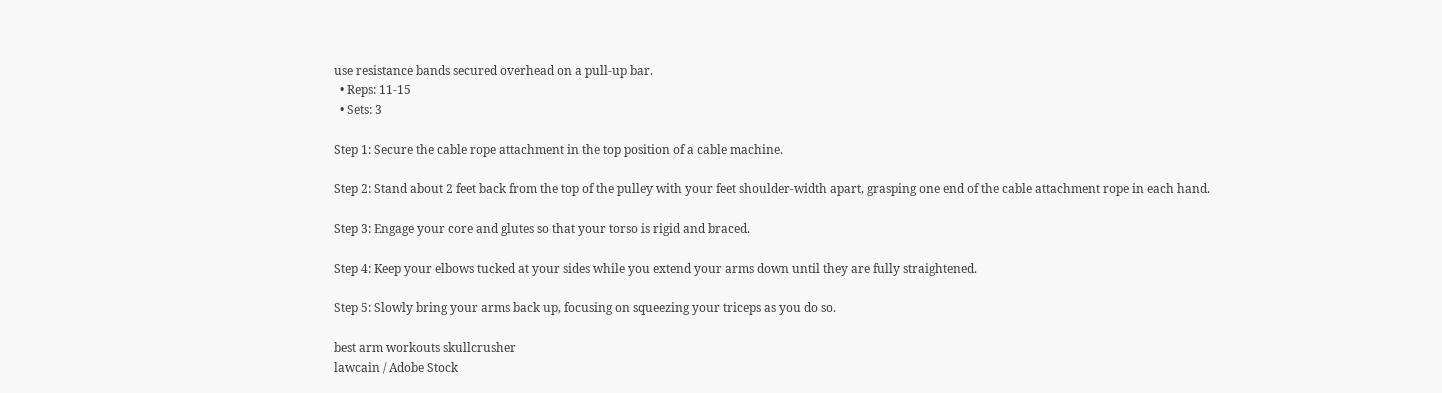use resistance bands secured overhead on a pull-up bar.
  • Reps: 11-15
  • Sets: 3

Step 1: Secure the cable rope attachment in the top position of a cable machine.

Step 2: Stand about 2 feet back from the top of the pulley with your feet shoulder-width apart, grasping one end of the cable attachment rope in each hand.

Step 3: Engage your core and glutes so that your torso is rigid and braced.

Step 4: Keep your elbows tucked at your sides while you extend your arms down until they are fully straightened.

Step 5: Slowly bring your arms back up, focusing on squeezing your triceps as you do so.

best arm workouts skullcrusher
lawcain / Adobe Stock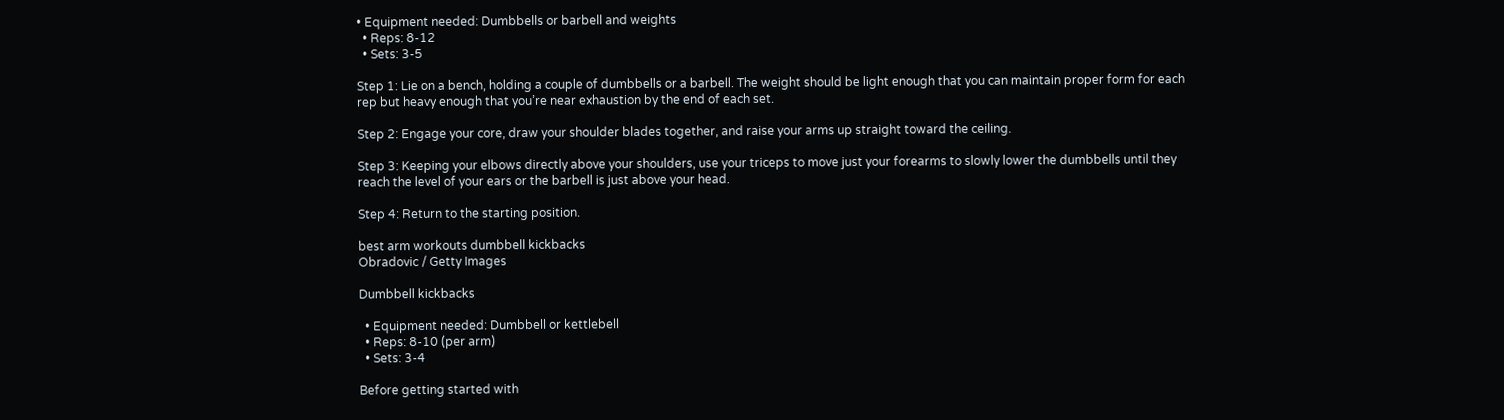• Equipment needed: Dumbbells or barbell and weights
  • Reps: 8-12
  • Sets: 3-5

Step 1: Lie on a bench, holding a couple of dumbbells or a barbell. The weight should be light enough that you can maintain proper form for each rep but heavy enough that you’re near exhaustion by the end of each set.

Step 2: Engage your core, draw your shoulder blades together, and raise your arms up straight toward the ceiling.

Step 3: Keeping your elbows directly above your shoulders, use your triceps to move just your forearms to slowly lower the dumbbells until they reach the level of your ears or the barbell is just above your head.

Step 4: Return to the starting position.

best arm workouts dumbbell kickbacks
Obradovic / Getty Images

Dumbbell kickbacks

  • Equipment needed: Dumbbell or kettlebell
  • Reps: 8-10 (per arm)
  • Sets: 3-4

Before getting started with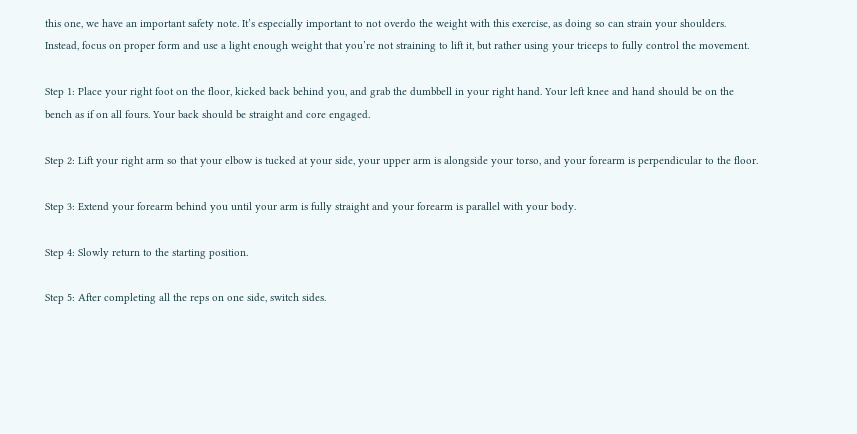this one, we have an important safety note. It’s especially important to not overdo the weight with this exercise, as doing so can strain your shoulders. Instead, focus on proper form and use a light enough weight that you’re not straining to lift it, but rather using your triceps to fully control the movement.

Step 1: Place your right foot on the floor, kicked back behind you, and grab the dumbbell in your right hand. Your left knee and hand should be on the bench as if on all fours. Your back should be straight and core engaged.

Step 2: Lift your right arm so that your elbow is tucked at your side, your upper arm is alongside your torso, and your forearm is perpendicular to the floor.

Step 3: Extend your forearm behind you until your arm is fully straight and your forearm is parallel with your body.

Step 4: Slowly return to the starting position.

Step 5: After completing all the reps on one side, switch sides.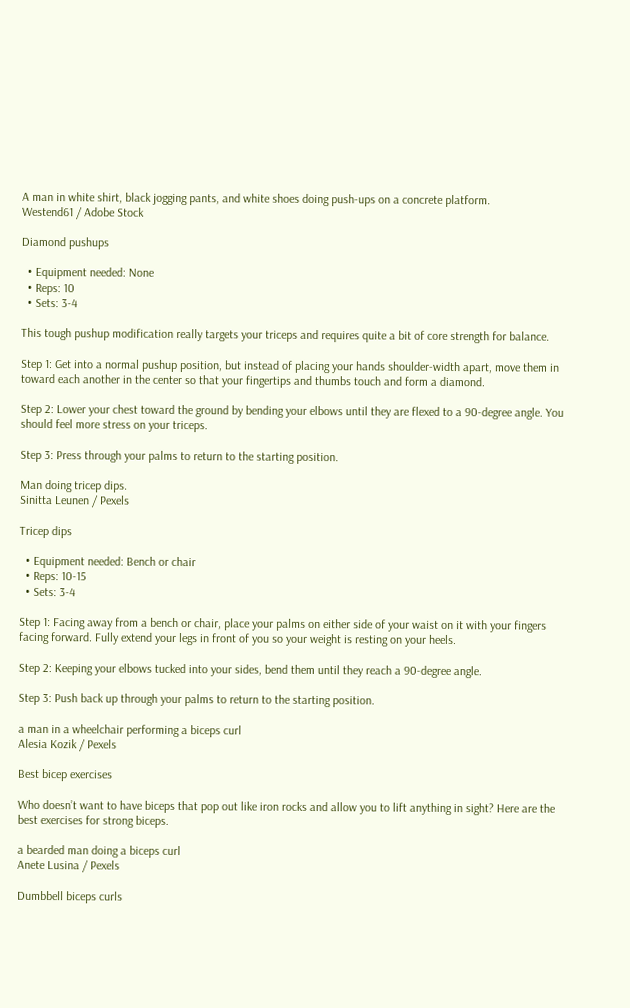A man in white shirt, black jogging pants, and white shoes doing push-ups on a concrete platform.
Westend61 / Adobe Stock

Diamond pushups

  • Equipment needed: None
  • Reps: 10
  • Sets: 3-4

This tough pushup modification really targets your triceps and requires quite a bit of core strength for balance.

Step 1: Get into a normal pushup position, but instead of placing your hands shoulder-width apart, move them in toward each another in the center so that your fingertips and thumbs touch and form a diamond.

Step 2: Lower your chest toward the ground by bending your elbows until they are flexed to a 90-degree angle. You should feel more stress on your triceps.

Step 3: Press through your palms to return to the starting position.

Man doing tricep dips.
Sinitta Leunen / Pexels

Tricep dips

  • Equipment needed: Bench or chair
  • Reps: 10-15
  • Sets: 3-4

Step 1: Facing away from a bench or chair, place your palms on either side of your waist on it with your fingers facing forward. Fully extend your legs in front of you so your weight is resting on your heels.

Step 2: Keeping your elbows tucked into your sides, bend them until they reach a 90-degree angle.

Step 3: Push back up through your palms to return to the starting position.

a man in a wheelchair performing a biceps curl
Alesia Kozik / Pexels

Best bicep exercises

Who doesn’t want to have biceps that pop out like iron rocks and allow you to lift anything in sight? Here are the best exercises for strong biceps.

a bearded man doing a biceps curl
Anete Lusina / Pexels

Dumbbell biceps curls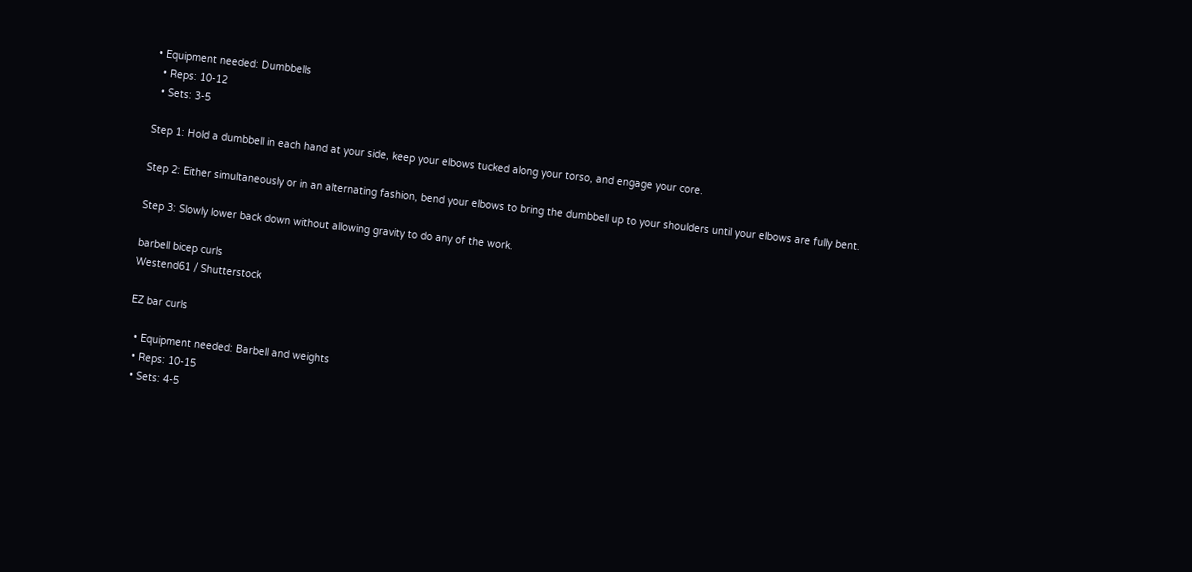• Equipment needed: Dumbbells
  • Reps: 10-12
  • Sets: 3-5

Step 1: Hold a dumbbell in each hand at your side, keep your elbows tucked along your torso, and engage your core.

Step 2: Either simultaneously or in an alternating fashion, bend your elbows to bring the dumbbell up to your shoulders until your elbows are fully bent.

Step 3: Slowly lower back down without allowing gravity to do any of the work.

barbell bicep curls
Westend61 / Shutterstock

EZ bar curls

  • Equipment needed: Barbell and weights
  • Reps: 10-15
  • Sets: 4-5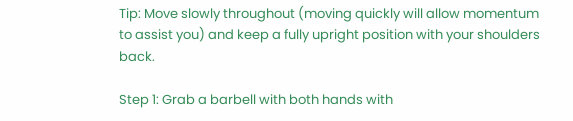Tip: Move slowly throughout (moving quickly will allow momentum to assist you) and keep a fully upright position with your shoulders back.

Step 1: Grab a barbell with both hands with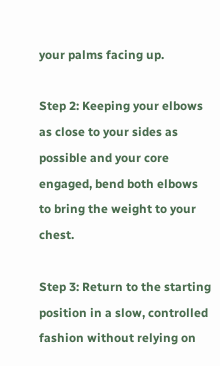your palms facing up.

Step 2: Keeping your elbows as close to your sides as possible and your core engaged, bend both elbows to bring the weight to your chest.

Step 3: Return to the starting position in a slow, controlled fashion without relying on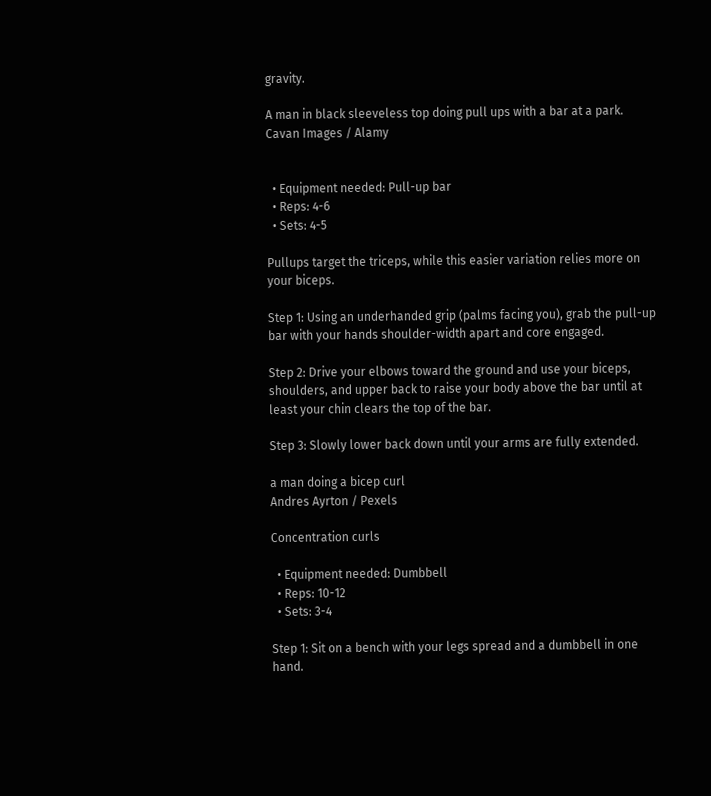gravity.

A man in black sleeveless top doing pull ups with a bar at a park.
Cavan Images / Alamy


  • Equipment needed: Pull-up bar
  • Reps: 4-6
  • Sets: 4-5

Pullups target the triceps, while this easier variation relies more on your biceps.

Step 1: Using an underhanded grip (palms facing you), grab the pull-up bar with your hands shoulder-width apart and core engaged.

Step 2: Drive your elbows toward the ground and use your biceps, shoulders, and upper back to raise your body above the bar until at least your chin clears the top of the bar.

Step 3: Slowly lower back down until your arms are fully extended.

a man doing a bicep curl
Andres Ayrton / Pexels

Concentration curls

  • Equipment needed: Dumbbell
  • Reps: 10-12
  • Sets: 3-4

Step 1: Sit on a bench with your legs spread and a dumbbell in one hand.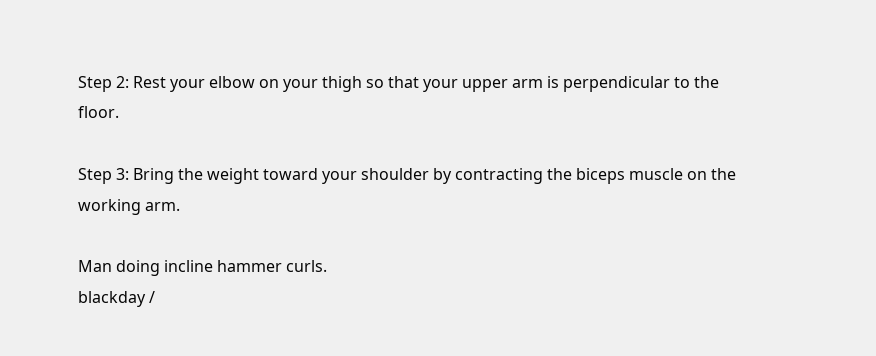Step 2: Rest your elbow on your thigh so that your upper arm is perpendicular to the floor.

Step 3: Bring the weight toward your shoulder by contracting the biceps muscle on the working arm.

Man doing incline hammer curls.
blackday /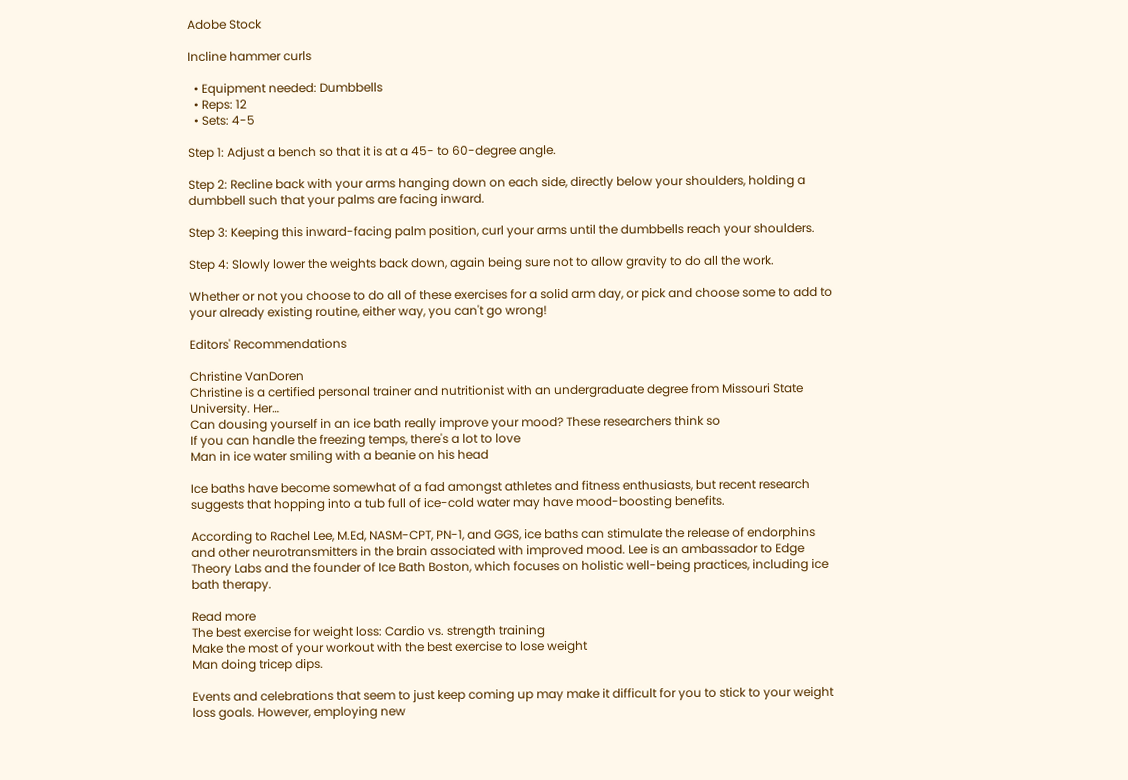Adobe Stock

Incline hammer curls

  • Equipment needed: Dumbbells
  • Reps: 12
  • Sets: 4-5

Step 1: Adjust a bench so that it is at a 45- to 60-degree angle.

Step 2: Recline back with your arms hanging down on each side, directly below your shoulders, holding a dumbbell such that your palms are facing inward.

Step 3: Keeping this inward-facing palm position, curl your arms until the dumbbells reach your shoulders.

Step 4: Slowly lower the weights back down, again being sure not to allow gravity to do all the work.

Whether or not you choose to do all of these exercises for a solid arm day, or pick and choose some to add to your already existing routine, either way, you can't go wrong!

Editors' Recommendations

Christine VanDoren
Christine is a certified personal trainer and nutritionist with an undergraduate degree from Missouri State University. Her…
Can dousing yourself in an ice bath really improve your mood? These researchers think so
If you can handle the freezing temps, there's a lot to love
Man in ice water smiling with a beanie on his head

Ice baths have become somewhat of a fad amongst athletes and fitness enthusiasts, but recent research suggests that hopping into a tub full of ice-cold water may have mood-boosting benefits.

According to Rachel Lee, M.Ed, NASM-CPT, PN-1, and GGS, ice baths can stimulate the release of endorphins and other neurotransmitters in the brain associated with improved mood. Lee is an ambassador to Edge Theory Labs and the founder of Ice Bath Boston, which focuses on holistic well-being practices, including ice bath therapy.

Read more
The best exercise for weight loss: Cardio vs. strength training
Make the most of your workout with the best exercise to lose weight
Man doing tricep dips.

Events and celebrations that seem to just keep coming up may make it difficult for you to stick to your weight loss goals. However, employing new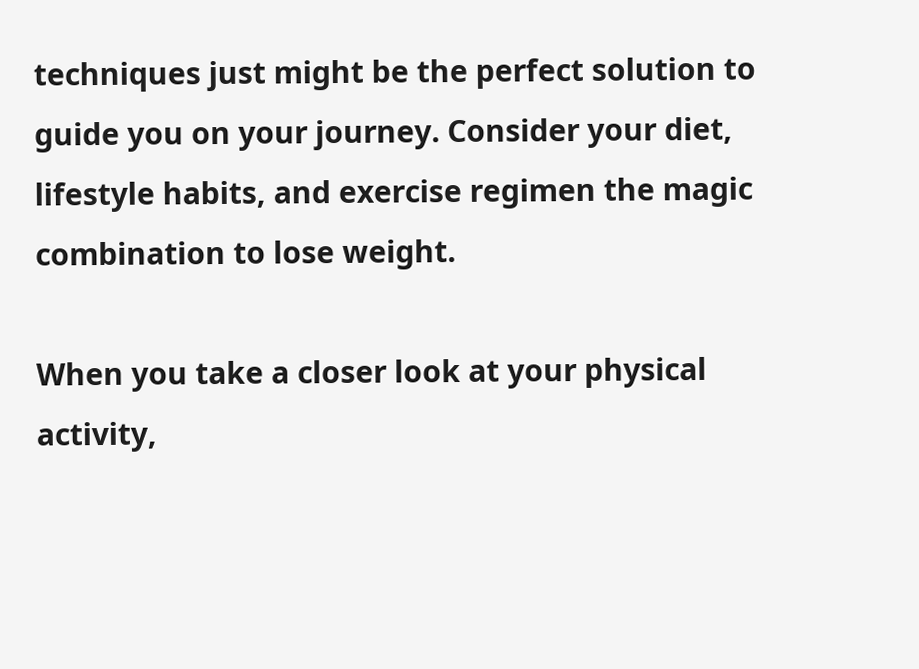techniques just might be the perfect solution to guide you on your journey. Consider your diet, lifestyle habits, and exercise regimen the magic combination to lose weight.

When you take a closer look at your physical activity,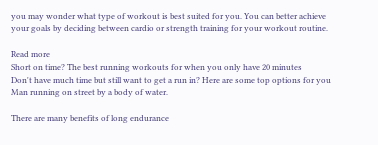you may wonder what type of workout is best suited for you. You can better achieve your goals by deciding between cardio or strength training for your workout routine.

Read more
Short on time? The best running workouts for when you only have 20 minutes
Don't have much time but still want to get a run in? Here are some top options for you
Man running on street by a body of water.

There are many benefits of long endurance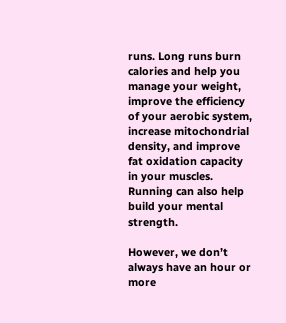runs. Long runs burn calories and help you manage your weight, improve the efficiency of your aerobic system, increase mitochondrial density, and improve fat oxidation capacity in your muscles. Running can also help build your mental strength.

However, we don’t always have an hour or more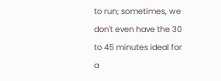to run; sometimes, we don't even have the 30 to 45 minutes ideal for a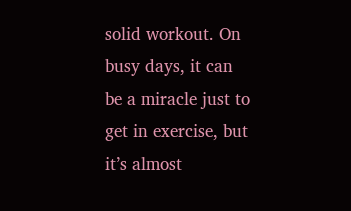solid workout. On busy days, it can be a miracle just to get in exercise, but it’s almost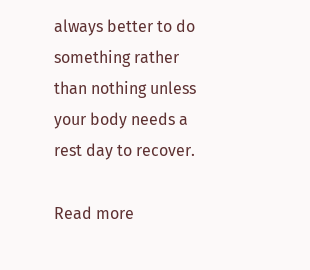always better to do something rather than nothing unless your body needs a rest day to recover.

Read more